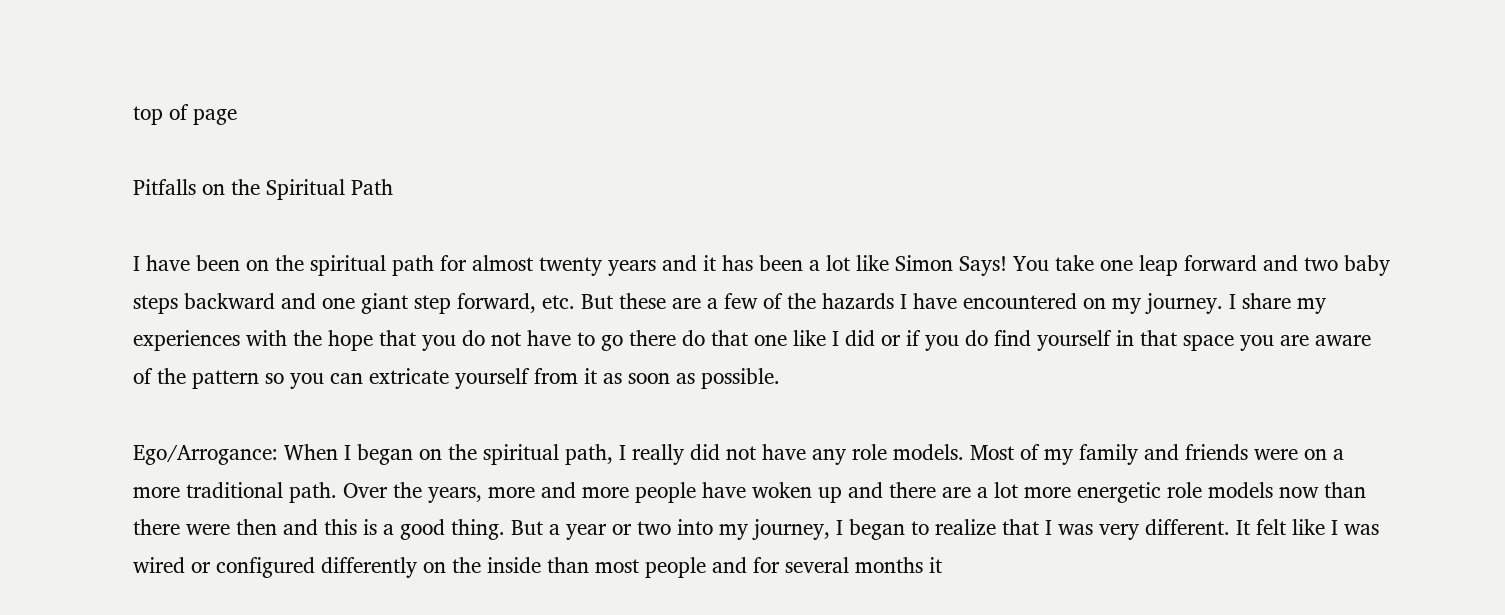top of page

Pitfalls on the Spiritual Path

I have been on the spiritual path for almost twenty years and it has been a lot like Simon Says! You take one leap forward and two baby steps backward and one giant step forward, etc. But these are a few of the hazards I have encountered on my journey. I share my experiences with the hope that you do not have to go there do that one like I did or if you do find yourself in that space you are aware of the pattern so you can extricate yourself from it as soon as possible.

Ego/Arrogance: When I began on the spiritual path, I really did not have any role models. Most of my family and friends were on a more traditional path. Over the years, more and more people have woken up and there are a lot more energetic role models now than there were then and this is a good thing. But a year or two into my journey, I began to realize that I was very different. It felt like I was wired or configured differently on the inside than most people and for several months it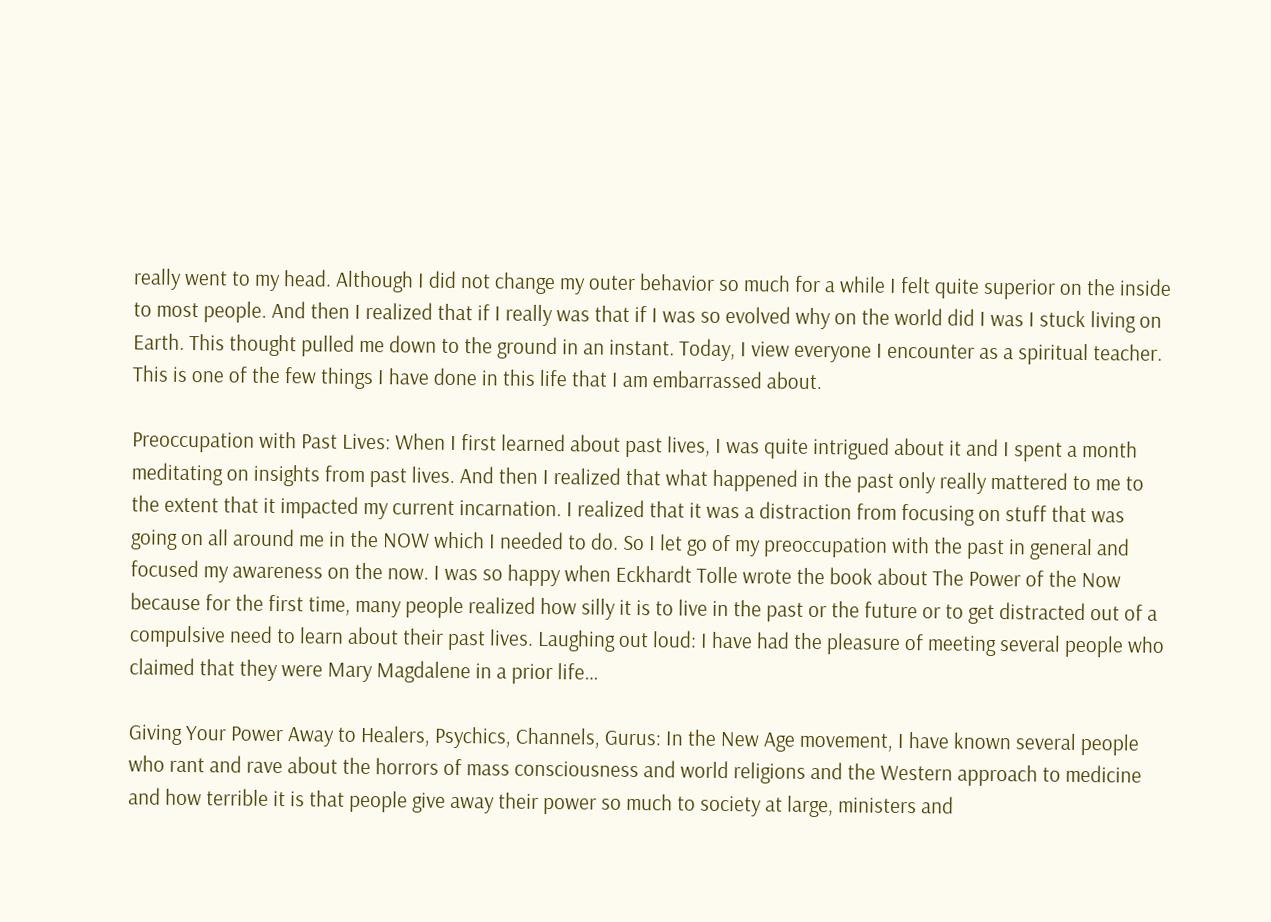really went to my head. Although I did not change my outer behavior so much for a while I felt quite superior on the inside to most people. And then I realized that if I really was that if I was so evolved why on the world did I was I stuck living on Earth. This thought pulled me down to the ground in an instant. Today, I view everyone I encounter as a spiritual teacher. This is one of the few things I have done in this life that I am embarrassed about.

Preoccupation with Past Lives: When I first learned about past lives, I was quite intrigued about it and I spent a month meditating on insights from past lives. And then I realized that what happened in the past only really mattered to me to the extent that it impacted my current incarnation. I realized that it was a distraction from focusing on stuff that was going on all around me in the NOW which I needed to do. So I let go of my preoccupation with the past in general and focused my awareness on the now. I was so happy when Eckhardt Tolle wrote the book about The Power of the Now because for the first time, many people realized how silly it is to live in the past or the future or to get distracted out of a compulsive need to learn about their past lives. Laughing out loud: I have had the pleasure of meeting several people who claimed that they were Mary Magdalene in a prior life…

Giving Your Power Away to Healers, Psychics, Channels, Gurus: In the New Age movement, I have known several people who rant and rave about the horrors of mass consciousness and world religions and the Western approach to medicine and how terrible it is that people give away their power so much to society at large, ministers and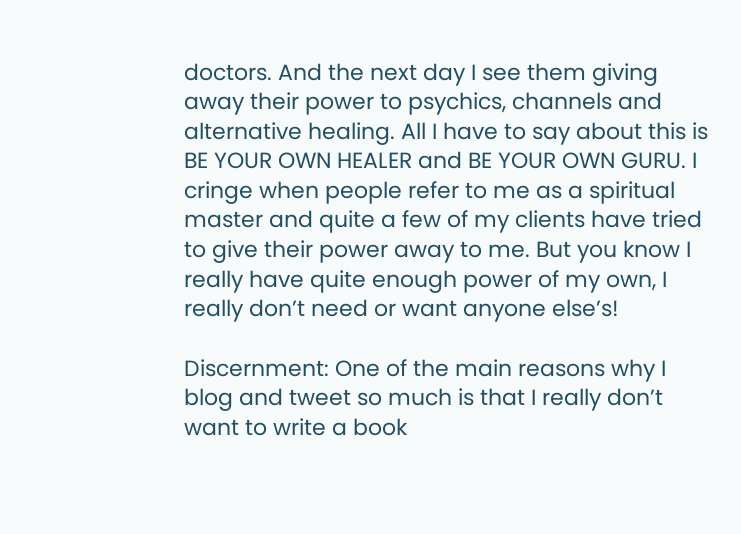doctors. And the next day I see them giving away their power to psychics, channels and alternative healing. All I have to say about this is BE YOUR OWN HEALER and BE YOUR OWN GURU. I cringe when people refer to me as a spiritual master and quite a few of my clients have tried to give their power away to me. But you know I really have quite enough power of my own, I really don’t need or want anyone else’s!

Discernment: One of the main reasons why I blog and tweet so much is that I really don’t want to write a book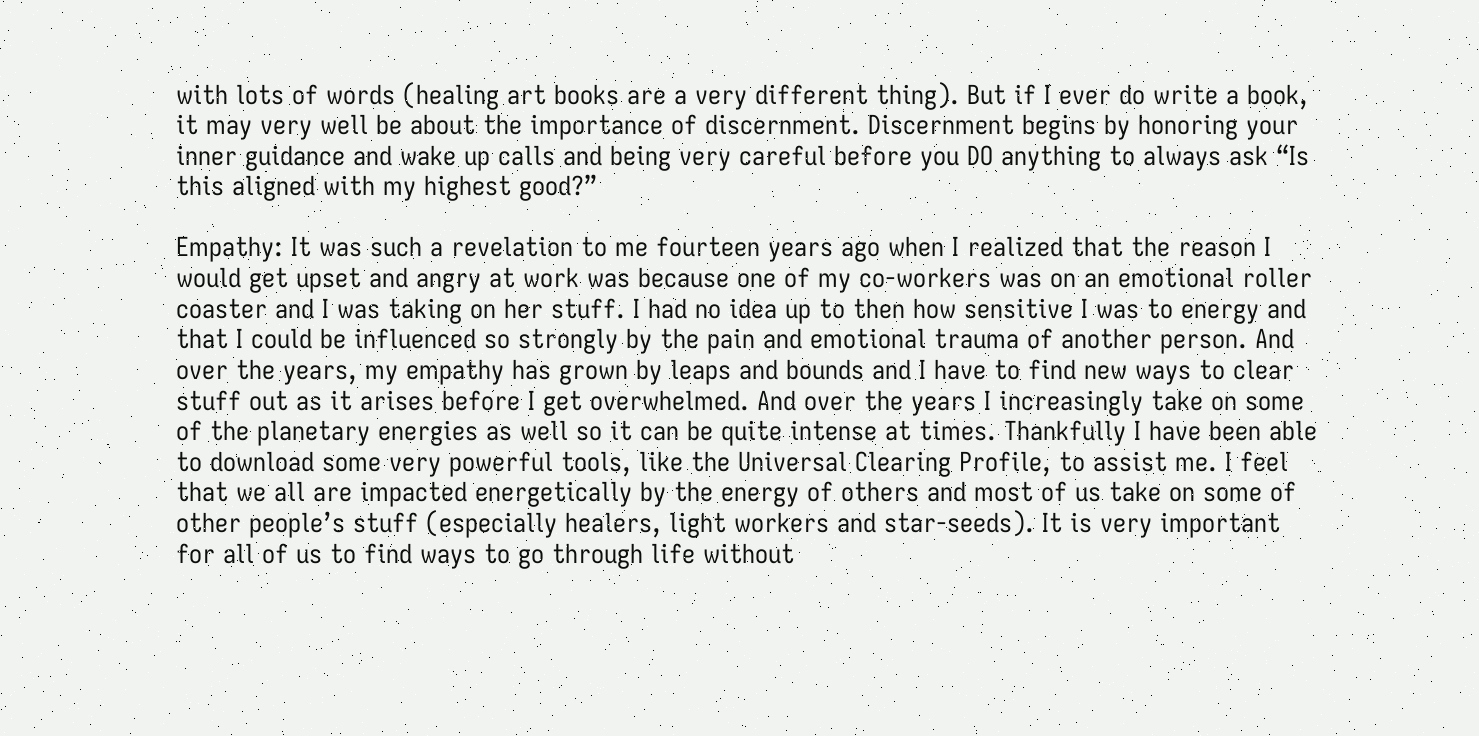with lots of words (healing art books are a very different thing). But if I ever do write a book, it may very well be about the importance of discernment. Discernment begins by honoring your inner guidance and wake up calls and being very careful before you DO anything to always ask “Is this aligned with my highest good?”

Empathy: It was such a revelation to me fourteen years ago when I realized that the reason I would get upset and angry at work was because one of my co-workers was on an emotional roller coaster and I was taking on her stuff. I had no idea up to then how sensitive I was to energy and that I could be influenced so strongly by the pain and emotional trauma of another person. And over the years, my empathy has grown by leaps and bounds and I have to find new ways to clear stuff out as it arises before I get overwhelmed. And over the years I increasingly take on some of the planetary energies as well so it can be quite intense at times. Thankfully I have been able to download some very powerful tools, like the Universal Clearing Profile, to assist me. I feel that we all are impacted energetically by the energy of others and most of us take on some of other people’s stuff (especially healers, light workers and star-seeds). It is very important for all of us to find ways to go through life without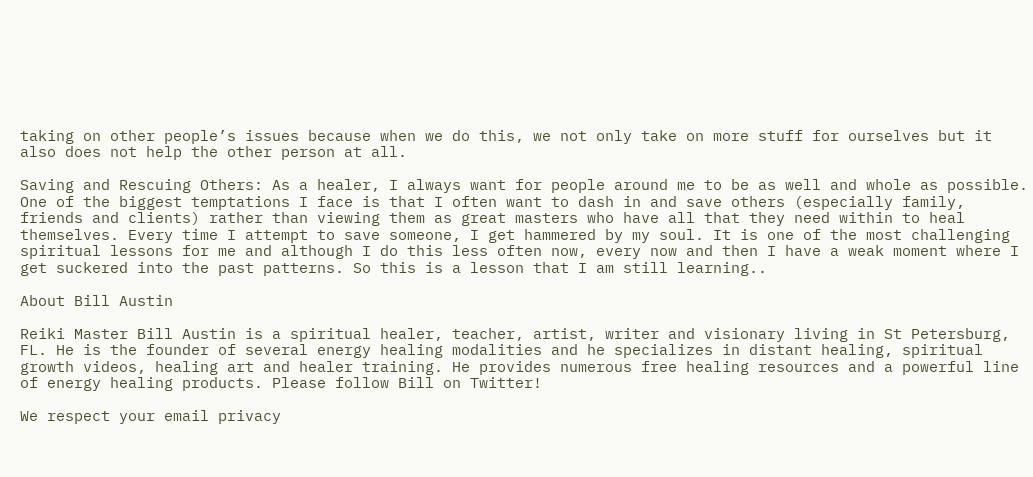taking on other people’s issues because when we do this, we not only take on more stuff for ourselves but it also does not help the other person at all.

Saving and Rescuing Others: As a healer, I always want for people around me to be as well and whole as possible. One of the biggest temptations I face is that I often want to dash in and save others (especially family, friends and clients) rather than viewing them as great masters who have all that they need within to heal themselves. Every time I attempt to save someone, I get hammered by my soul. It is one of the most challenging spiritual lessons for me and although I do this less often now, every now and then I have a weak moment where I get suckered into the past patterns. So this is a lesson that I am still learning..

About Bill Austin

Reiki Master Bill Austin is a spiritual healer, teacher, artist, writer and visionary living in St Petersburg, FL. He is the founder of several energy healing modalities and he specializes in distant healing, spiritual growth videos, healing art and healer training. He provides numerous free healing resources and a powerful line of energy healing products. Please follow Bill on Twitter!

We respect your email privacy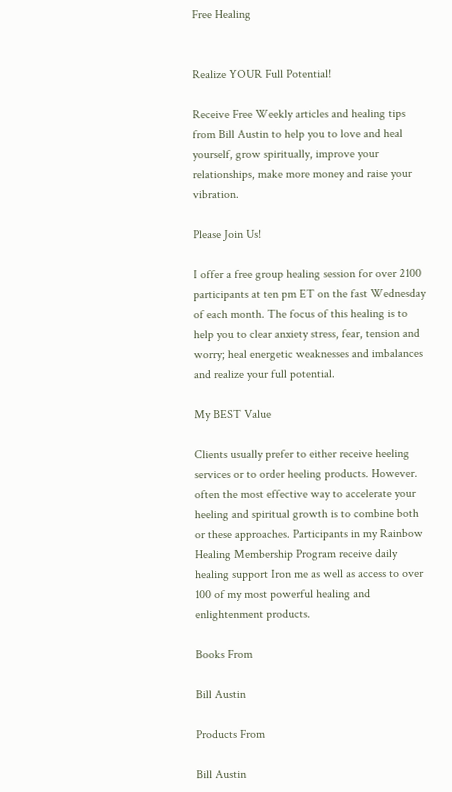Free Healing


Realize YOUR Full Potential!

Receive Free Weekly articles and healing tips from Bill Austin to help you to love and heal yourself, grow spiritually, improve your relationships, make more money and raise your vibration.

Please Join Us!

I offer a free group healing session for over 2100 participants at ten pm ET on the fast Wednesday of each month. The focus of this healing is to help you to clear anxiety stress, fear, tension and worry; heal energetic weaknesses and imbalances and realize your full potential.

My BEST Value

Clients usually prefer to either receive heeling services or to order heeling products. However. often the most effective way to accelerate your heeling and spiritual growth is to combine both or these approaches. Participants in my Rainbow Healing Membership Program receive daily healing support Iron me as well as access to over 100 of my most powerful healing and enlightenment products.

Books From

Bill Austin

Products From

Bill Austin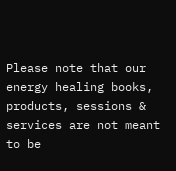Please note that our energy healing books, products, sessions & services are not meant to be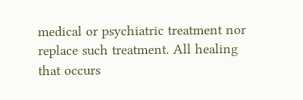medical or psychiatric treatment nor replace such treatment. All healing that occurs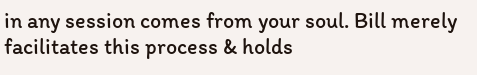in any session comes from your soul. Bill merely facilitates this process & holds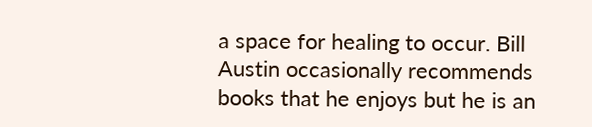a space for healing to occur. Bill Austin occasionally recommends books that he enjoys but he is an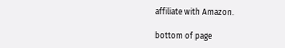affiliate with Amazon.

bottom of page